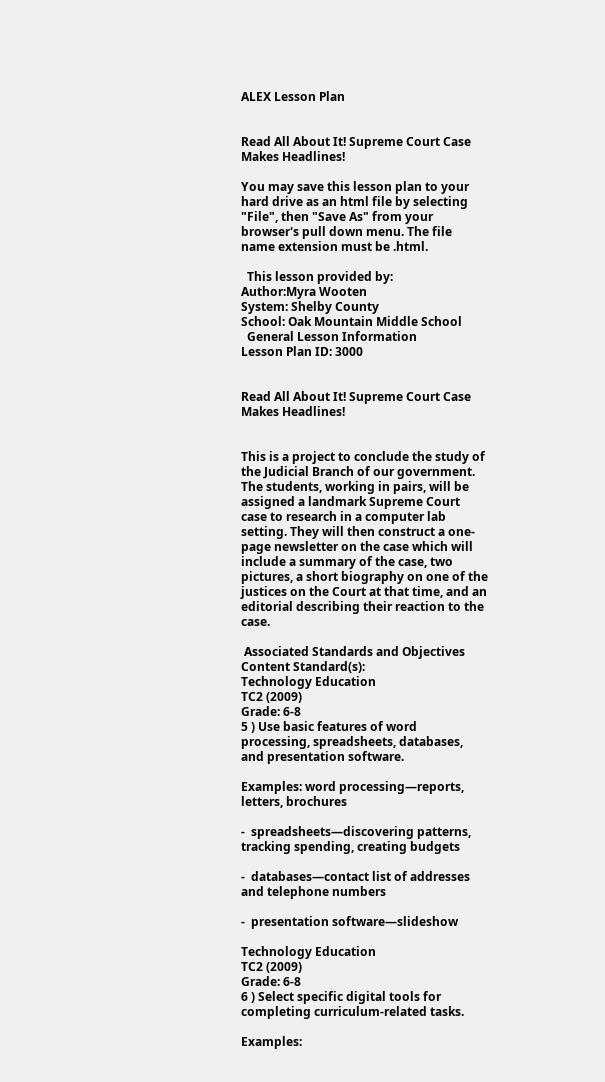ALEX Lesson Plan


Read All About It! Supreme Court Case Makes Headlines!

You may save this lesson plan to your hard drive as an html file by selecting "File", then "Save As" from your browser's pull down menu. The file name extension must be .html.

  This lesson provided by:
Author:Myra Wooten
System: Shelby County
School: Oak Mountain Middle School
  General Lesson Information
Lesson Plan ID: 3000


Read All About It! Supreme Court Case Makes Headlines!


This is a project to conclude the study of the Judicial Branch of our government. The students, working in pairs, will be assigned a landmark Supreme Court case to research in a computer lab setting. They will then construct a one-page newsletter on the case which will include a summary of the case, two pictures, a short biography on one of the justices on the Court at that time, and an editorial describing their reaction to the case.

 Associated Standards and Objectives
Content Standard(s):
Technology Education
TC2 (2009)
Grade: 6-8
5 ) Use basic features of word processing, spreadsheets, databases, and presentation software.

Examples: word processing—reports, letters, brochures

-  spreadsheets—discovering patterns, tracking spending, creating budgets

-  databases—contact list of addresses and telephone numbers

-  presentation software—slideshow

Technology Education
TC2 (2009)
Grade: 6-8
6 ) Select specific digital tools for completing curriculum-related tasks.

Examples: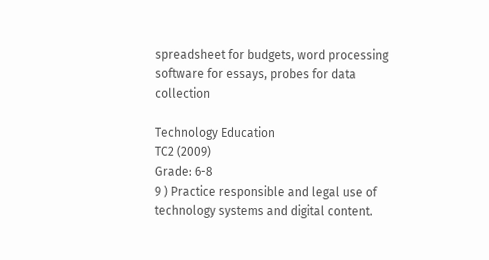spreadsheet for budgets, word processing software for essays, probes for data collection

Technology Education
TC2 (2009)
Grade: 6-8
9 ) Practice responsible and legal use of technology systems and digital content.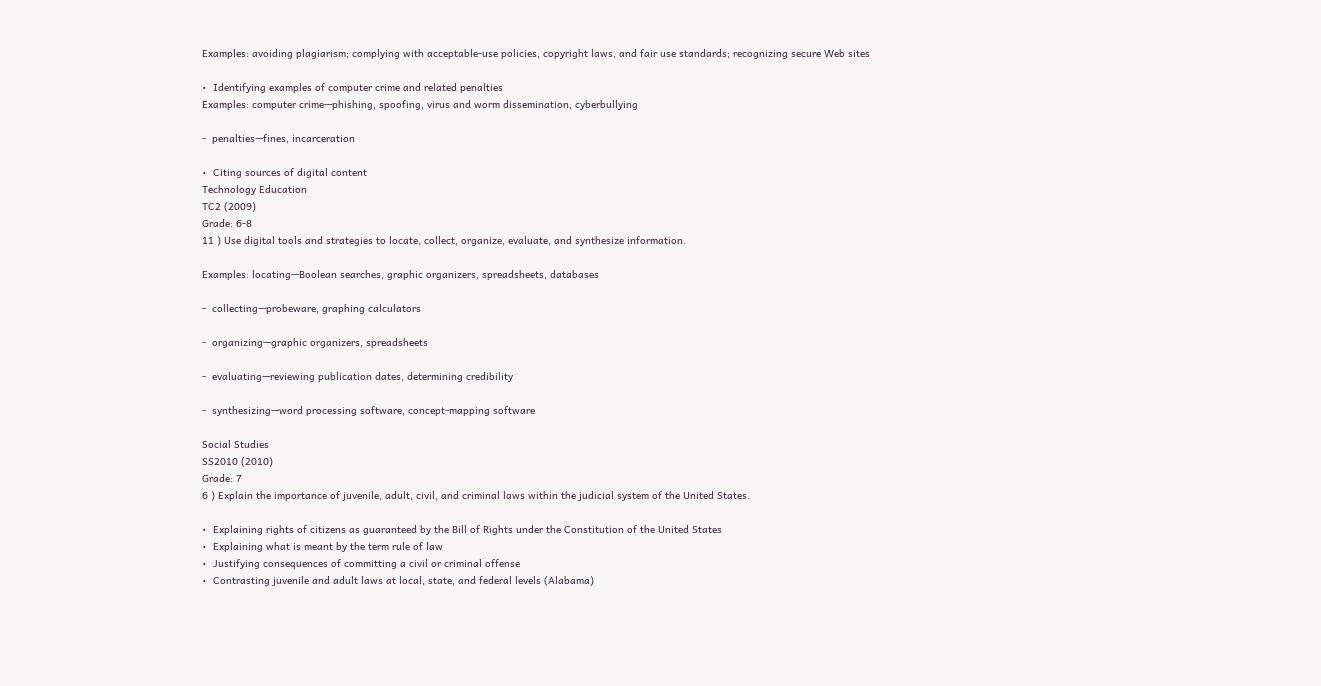Examples: avoiding plagiarism; complying with acceptable-use policies, copyright laws, and fair use standards; recognizing secure Web sites

•  Identifying examples of computer crime and related penalties
Examples: computer crime—phishing, spoofing, virus and worm dissemination, cyberbullying

-  penalties—fines, incarceration

•  Citing sources of digital content
Technology Education
TC2 (2009)
Grade: 6-8
11 ) Use digital tools and strategies to locate, collect, organize, evaluate, and synthesize information.

Examples: locating—Boolean searches, graphic organizers, spreadsheets, databases

-  collecting—probeware, graphing calculators

-  organizing—graphic organizers, spreadsheets

-  evaluating—reviewing publication dates, determining credibility

-  synthesizing—word processing software, concept-mapping software

Social Studies
SS2010 (2010)
Grade: 7
6 ) Explain the importance of juvenile, adult, civil, and criminal laws within the judicial system of the United States.

•  Explaining rights of citizens as guaranteed by the Bill of Rights under the Constitution of the United States
•  Explaining what is meant by the term rule of law
•  Justifying consequences of committing a civil or criminal offense
•  Contrasting juvenile and adult laws at local, state, and federal levels (Alabama)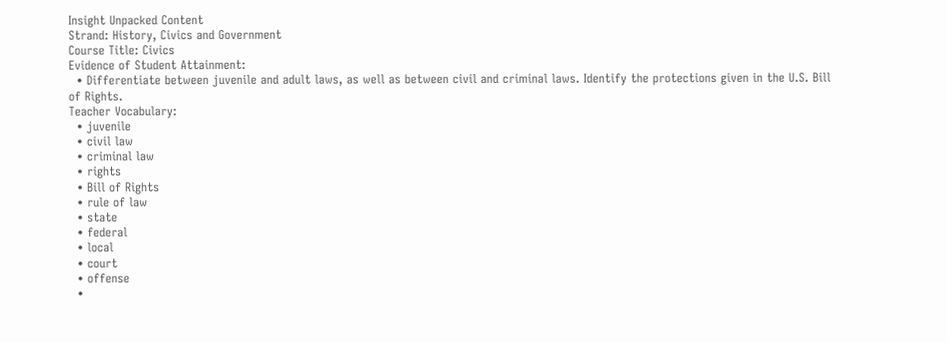Insight Unpacked Content
Strand: History, Civics and Government
Course Title: Civics
Evidence of Student Attainment:
  • Differentiate between juvenile and adult laws, as well as between civil and criminal laws. Identify the protections given in the U.S. Bill of Rights.
Teacher Vocabulary:
  • juvenile
  • civil law
  • criminal law
  • rights
  • Bill of Rights
  • rule of law
  • state
  • federal
  • local
  • court
  • offense
  •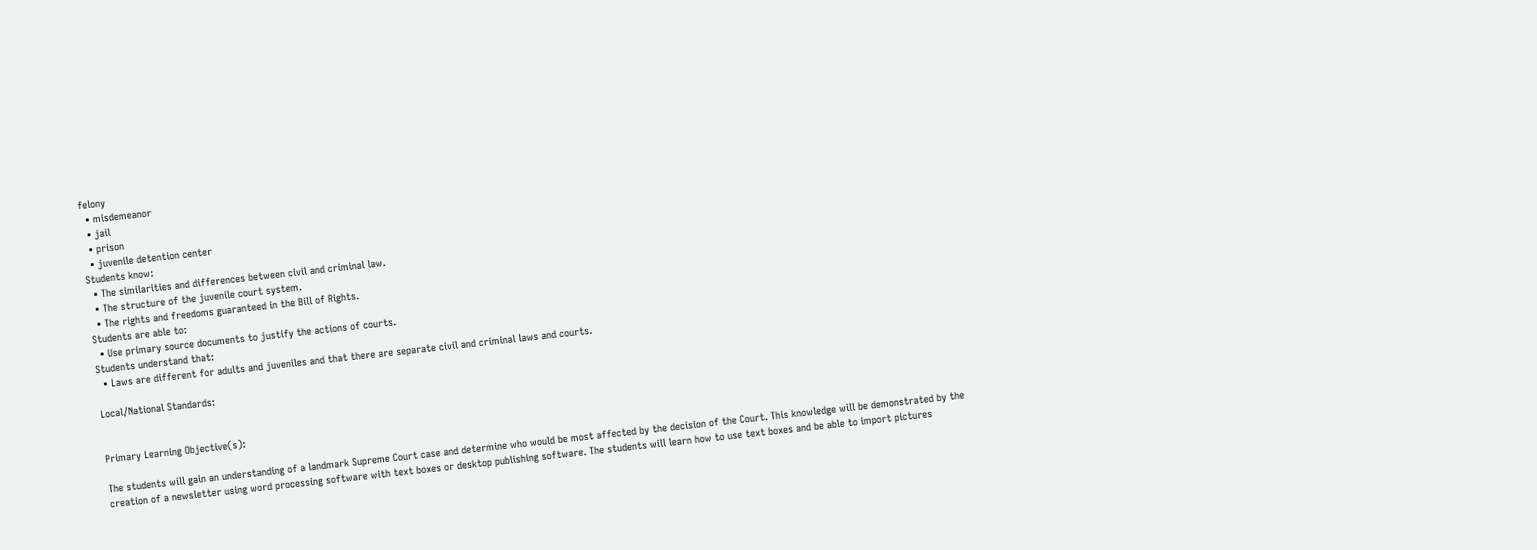felony
  • misdemeanor
  • jail
  • prison
  • juvenile detention center
Students know:
  • The similarities and differences between civil and criminal law.
  • The structure of the juvenile court system.
  • The rights and freedoms guaranteed in the Bill of Rights.
Students are able to:
  • Use primary source documents to justify the actions of courts.
Students understand that:
  • Laws are different for adults and juveniles and that there are separate civil and criminal laws and courts.

Local/National Standards:


Primary Learning Objective(s):

The students will gain an understanding of a landmark Supreme Court case and determine who would be most affected by the decision of the Court. This knowledge will be demonstrated by the creation of a newsletter using word processing software with text boxes or desktop publishing software. The students will learn how to use text boxes and be able to import pictures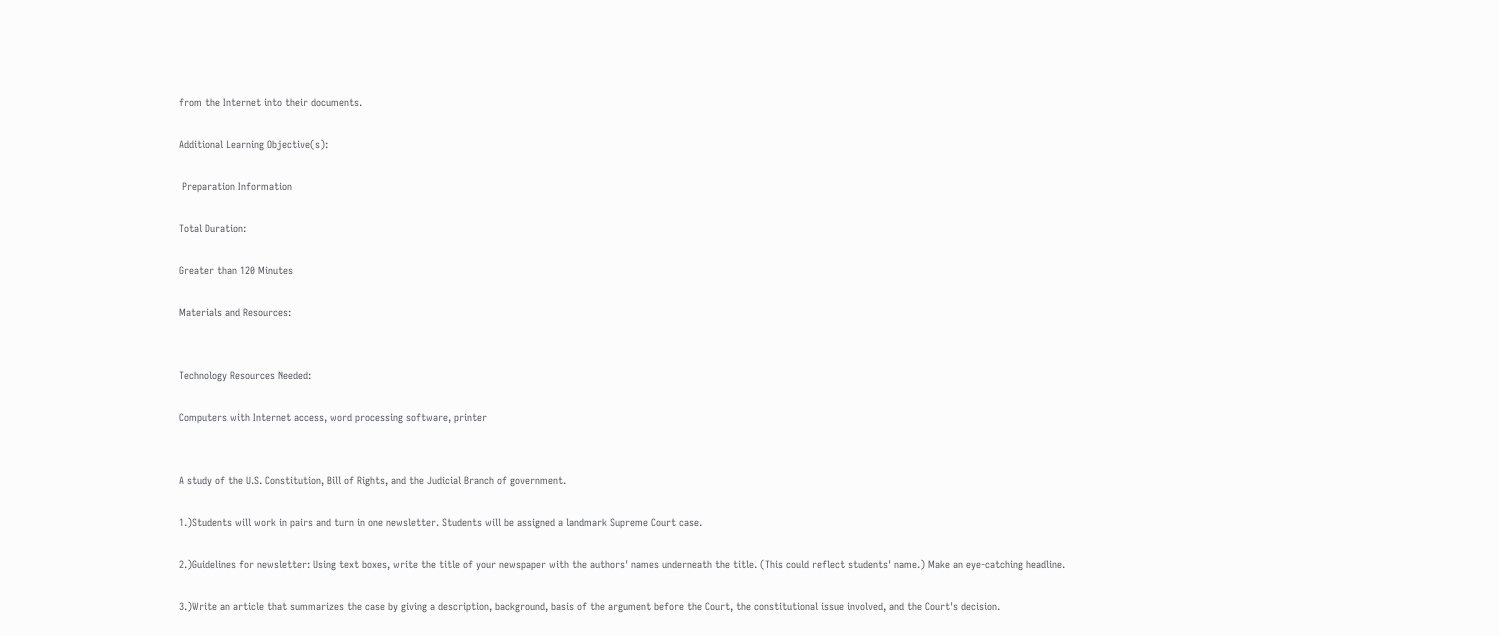from the Internet into their documents.

Additional Learning Objective(s):

 Preparation Information

Total Duration:

Greater than 120 Minutes

Materials and Resources:


Technology Resources Needed:

Computers with Internet access, word processing software, printer


A study of the U.S. Constitution, Bill of Rights, and the Judicial Branch of government.

1.)Students will work in pairs and turn in one newsletter. Students will be assigned a landmark Supreme Court case.

2.)Guidelines for newsletter: Using text boxes, write the title of your newspaper with the authors' names underneath the title. (This could reflect students' name.) Make an eye-catching headline.

3.)Write an article that summarizes the case by giving a description, background, basis of the argument before the Court, the constitutional issue involved, and the Court's decision.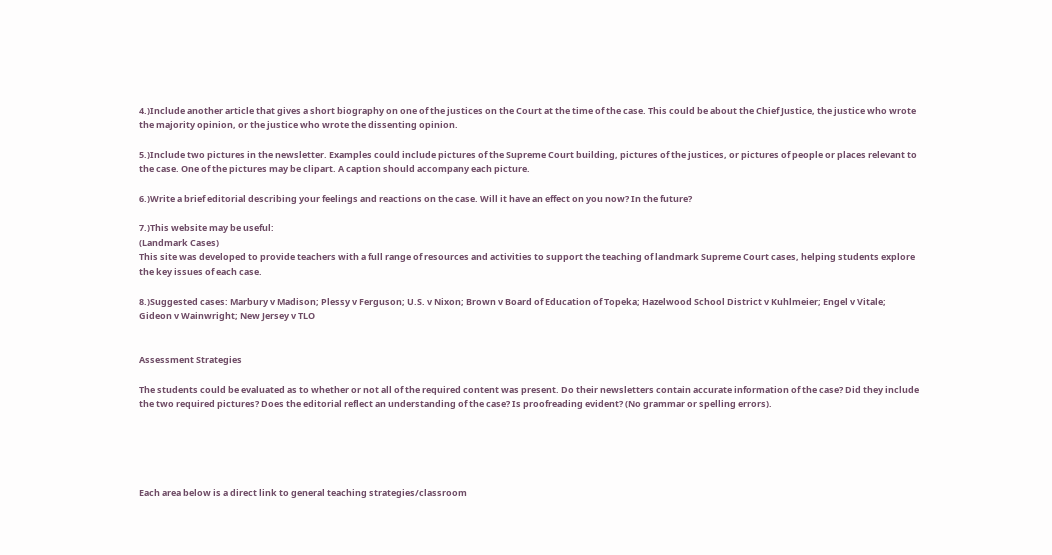4.)Include another article that gives a short biography on one of the justices on the Court at the time of the case. This could be about the Chief Justice, the justice who wrote the majority opinion, or the justice who wrote the dissenting opinion.

5.)Include two pictures in the newsletter. Examples could include pictures of the Supreme Court building, pictures of the justices, or pictures of people or places relevant to the case. One of the pictures may be clipart. A caption should accompany each picture.

6.)Write a brief editorial describing your feelings and reactions on the case. Will it have an effect on you now? In the future?

7.)This website may be useful:
(Landmark Cases)
This site was developed to provide teachers with a full range of resources and activities to support the teaching of landmark Supreme Court cases, helping students explore the key issues of each case.

8.)Suggested cases: Marbury v Madison; Plessy v Ferguson; U.S. v Nixon; Brown v Board of Education of Topeka; Hazelwood School District v Kuhlmeier; Engel v Vitale; Gideon v Wainwright; New Jersey v TLO


Assessment Strategies

The students could be evaluated as to whether or not all of the required content was present. Do their newsletters contain accurate information of the case? Did they include the two required pictures? Does the editorial reflect an understanding of the case? Is proofreading evident? (No grammar or spelling errors).





Each area below is a direct link to general teaching strategies/classroom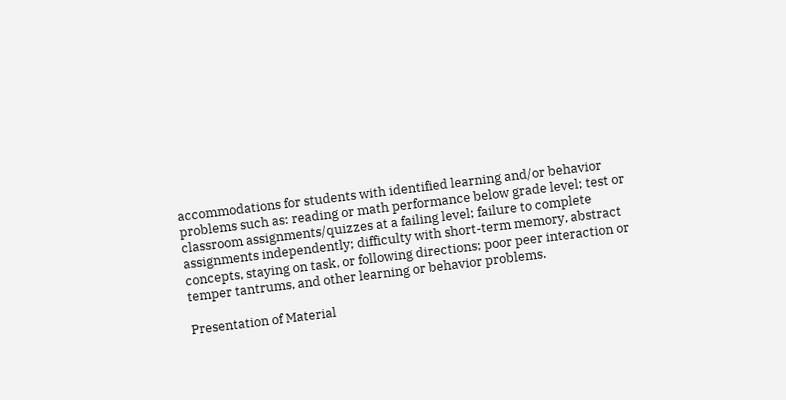accommodations for students with identified learning and/or behavior problems such as: reading or math performance below grade level; test or classroom assignments/quizzes at a failing level; failure to complete assignments independently; difficulty with short-term memory, abstract concepts, staying on task, or following directions; poor peer interaction or temper tantrums, and other learning or behavior problems.

Presentation of Material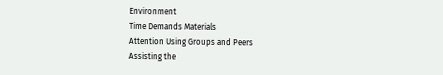Environment
Time Demands Materials
Attention Using Groups and Peers
Assisting the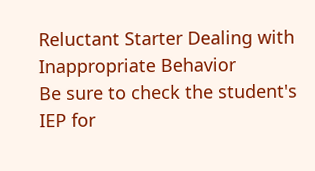Reluctant Starter Dealing with Inappropriate Behavior
Be sure to check the student's IEP for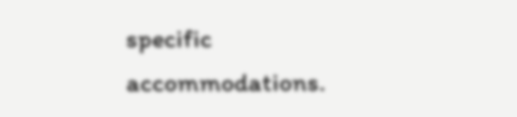specific accommodations.